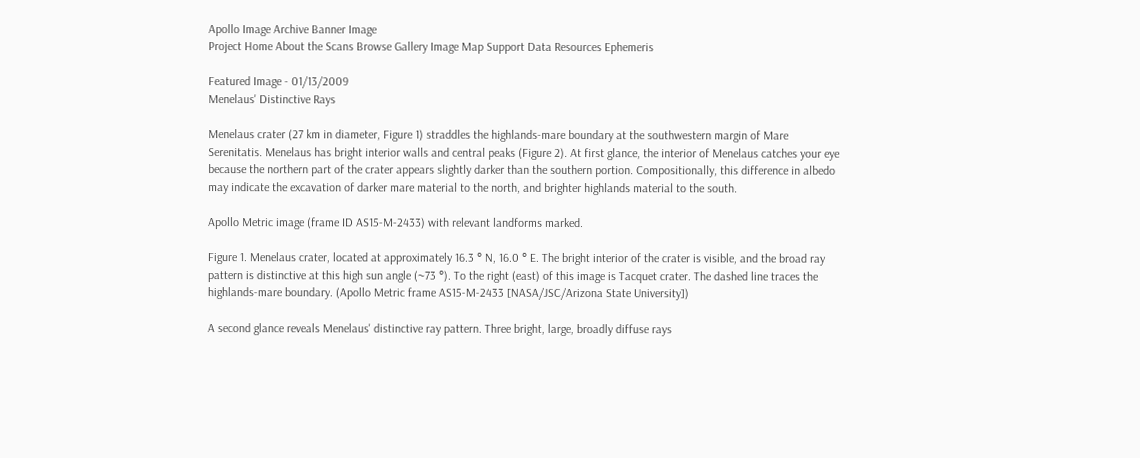Apollo Image Archive Banner Image
Project Home About the Scans Browse Gallery Image Map Support Data Resources Ephemeris

Featured Image - 01/13/2009
Menelaus' Distinctive Rays

Menelaus crater (27 km in diameter, Figure 1) straddles the highlands-mare boundary at the southwestern margin of Mare Serenitatis. Menelaus has bright interior walls and central peaks (Figure 2). At first glance, the interior of Menelaus catches your eye because the northern part of the crater appears slightly darker than the southern portion. Compositionally, this difference in albedo may indicate the excavation of darker mare material to the north, and brighter highlands material to the south.

Apollo Metric image (frame ID AS15-M-2433) with relevant landforms marked.

Figure 1. Menelaus crater, located at approximately 16.3 ° N, 16.0 ° E. The bright interior of the crater is visible, and the broad ray pattern is distinctive at this high sun angle (~73 °). To the right (east) of this image is Tacquet crater. The dashed line traces the highlands-mare boundary. (Apollo Metric frame AS15-M-2433 [NASA/JSC/Arizona State University])

A second glance reveals Menelaus' distinctive ray pattern. Three bright, large, broadly diffuse rays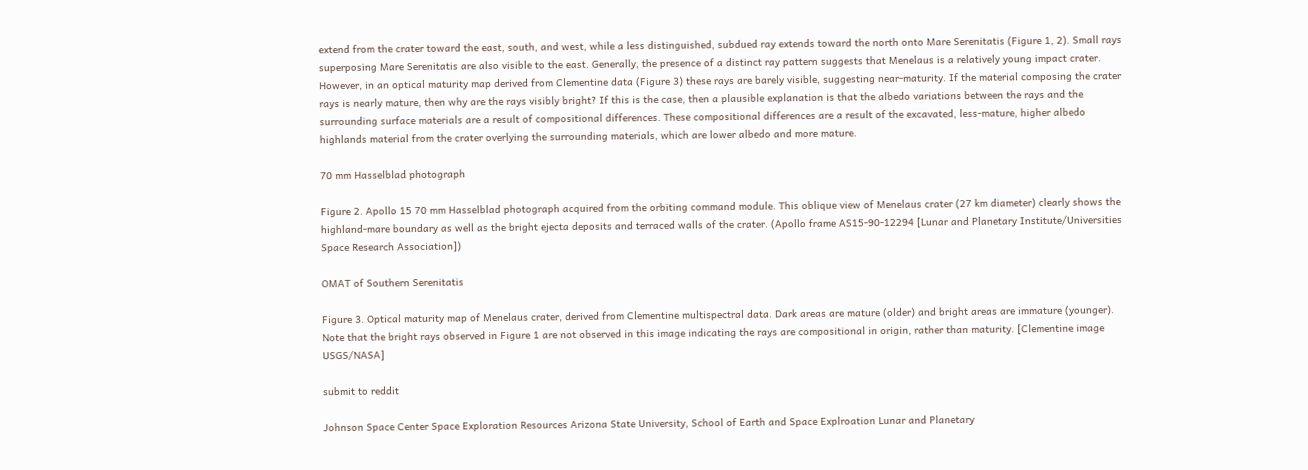extend from the crater toward the east, south, and west, while a less distinguished, subdued ray extends toward the north onto Mare Serenitatis (Figure 1, 2). Small rays superposing Mare Serenitatis are also visible to the east. Generally, the presence of a distinct ray pattern suggests that Menelaus is a relatively young impact crater. However, in an optical maturity map derived from Clementine data (Figure 3) these rays are barely visible, suggesting near-maturity. If the material composing the crater rays is nearly mature, then why are the rays visibly bright? If this is the case, then a plausible explanation is that the albedo variations between the rays and the surrounding surface materials are a result of compositional differences. These compositional differences are a result of the excavated, less-mature, higher albedo highlands material from the crater overlying the surrounding materials, which are lower albedo and more mature.

70 mm Hasselblad photograph

Figure 2. Apollo 15 70 mm Hasselblad photograph acquired from the orbiting command module. This oblique view of Menelaus crater (27 km diameter) clearly shows the highland-mare boundary as well as the bright ejecta deposits and terraced walls of the crater. (Apollo frame AS15-90-12294 [Lunar and Planetary Institute/Universities Space Research Association])

OMAT of Southern Serenitatis

Figure 3. Optical maturity map of Menelaus crater, derived from Clementine multispectral data. Dark areas are mature (older) and bright areas are immature (younger). Note that the bright rays observed in Figure 1 are not observed in this image indicating the rays are compositional in origin, rather than maturity. [Clementine image USGS/NASA]

submit to reddit

Johnson Space Center Space Exploration Resources Arizona State University, School of Earth and Space Explroation Lunar and Planetary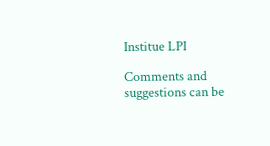Institue LPI

Comments and suggestions can be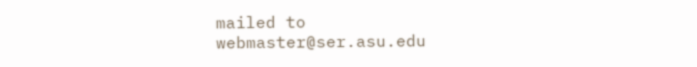mailed to webmaster@ser.asu.edu